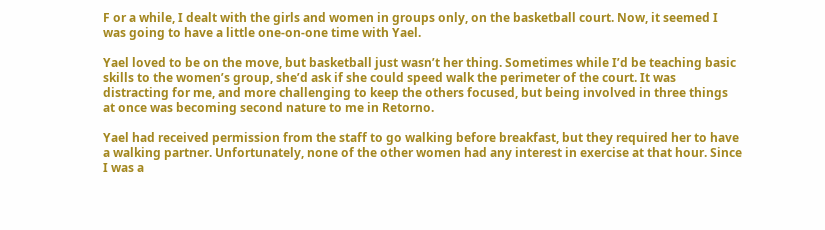F or a while, I dealt with the girls and women in groups only, on the basketball court. Now, it seemed I was going to have a little one-on-one time with Yael.

Yael loved to be on the move, but basketball just wasn’t her thing. Sometimes while I’d be teaching basic skills to the women’s group, she’d ask if she could speed walk the perimeter of the court. It was distracting for me, and more challenging to keep the others focused, but being involved in three things at once was becoming second nature to me in Retorno.

Yael had received permission from the staff to go walking before breakfast, but they required her to have a walking partner. Unfortunately, none of the other women had any interest in exercise at that hour. Since I was a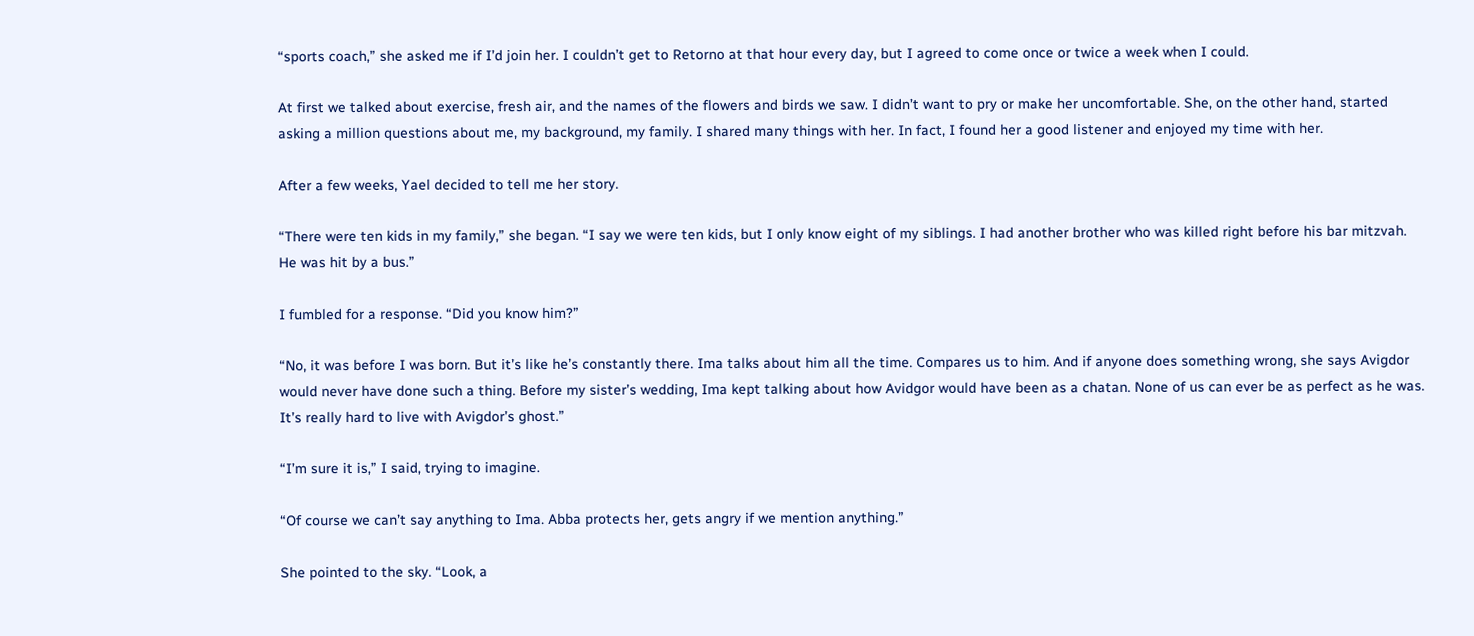“sports coach,” she asked me if I’d join her. I couldn’t get to Retorno at that hour every day, but I agreed to come once or twice a week when I could.

At first we talked about exercise, fresh air, and the names of the flowers and birds we saw. I didn’t want to pry or make her uncomfortable. She, on the other hand, started asking a million questions about me, my background, my family. I shared many things with her. In fact, I found her a good listener and enjoyed my time with her.

After a few weeks, Yael decided to tell me her story.

“There were ten kids in my family,” she began. “I say we were ten kids, but I only know eight of my siblings. I had another brother who was killed right before his bar mitzvah. He was hit by a bus.”

I fumbled for a response. “Did you know him?”

“No, it was before I was born. But it’s like he’s constantly there. Ima talks about him all the time. Compares us to him. And if anyone does something wrong, she says Avigdor would never have done such a thing. Before my sister’s wedding, Ima kept talking about how Avidgor would have been as a chatan. None of us can ever be as perfect as he was. It’s really hard to live with Avigdor’s ghost.”

“I’m sure it is,” I said, trying to imagine.

“Of course we can’t say anything to Ima. Abba protects her, gets angry if we mention anything.”

She pointed to the sky. “Look, a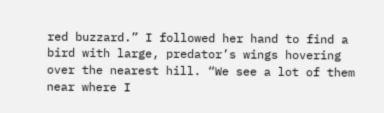red buzzard.” I followed her hand to find a bird with large, predator’s wings hovering over the nearest hill. “We see a lot of them near where I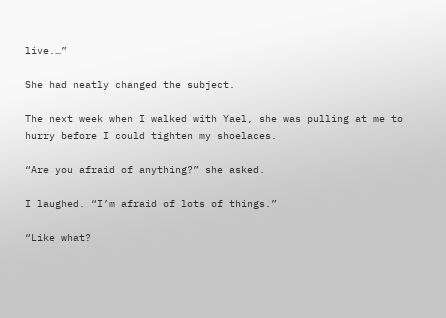live.…”

She had neatly changed the subject.

The next week when I walked with Yael, she was pulling at me to hurry before I could tighten my shoelaces.

“Are you afraid of anything?” she asked.

I laughed. “I’m afraid of lots of things.”

“Like what?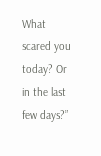What scared you today? Or in the last few days?”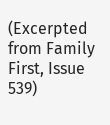(Excerpted from Family First, Issue 539)